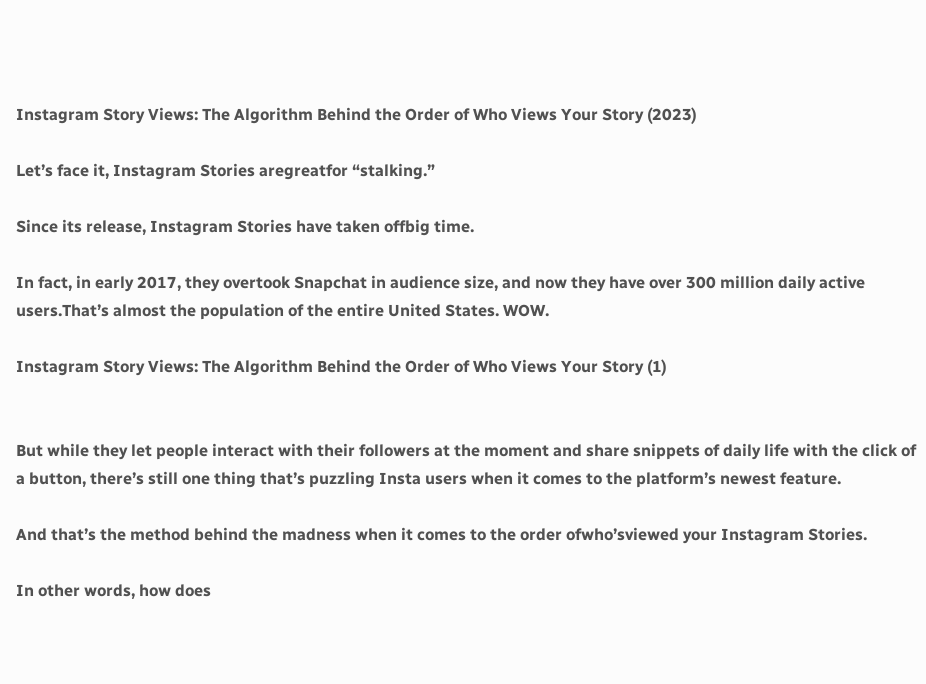Instagram Story Views: The Algorithm Behind the Order of Who Views Your Story (2023)

Let’s face it, Instagram Stories aregreatfor “stalking.”

Since its release, Instagram Stories have taken offbig time.

In fact, in early 2017, they overtook Snapchat in audience size, and now they have over 300 million daily active users.That’s almost the population of the entire United States. WOW.

Instagram Story Views: The Algorithm Behind the Order of Who Views Your Story (1)


But while they let people interact with their followers at the moment and share snippets of daily life with the click of a button, there’s still one thing that’s puzzling Insta users when it comes to the platform’s newest feature.

And that’s the method behind the madness when it comes to the order ofwho’sviewed your Instagram Stories.

In other words, how does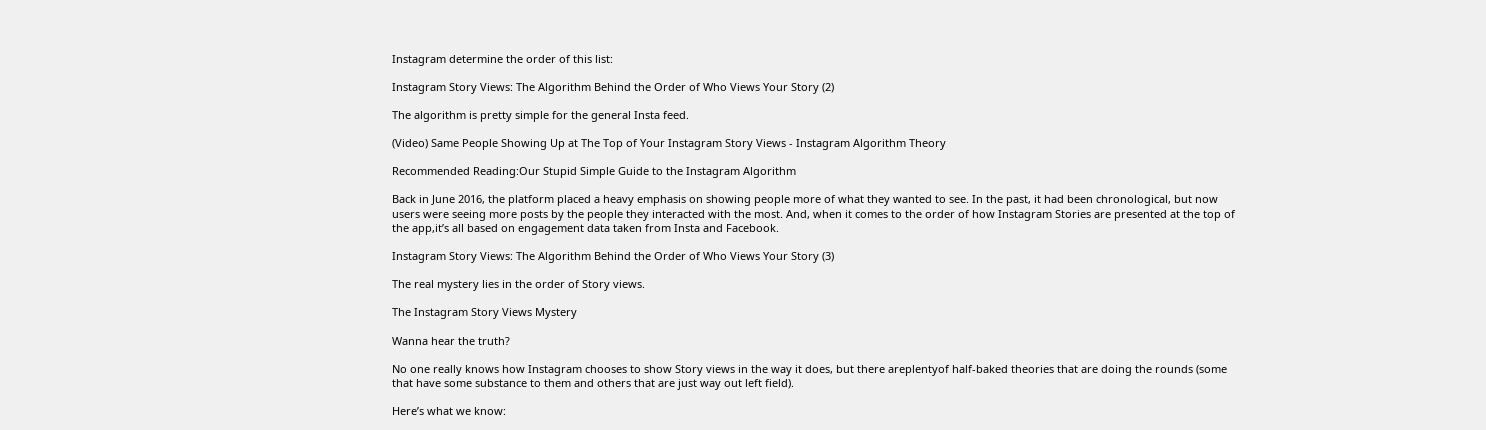Instagram determine the order of this list:

Instagram Story Views: The Algorithm Behind the Order of Who Views Your Story (2)

The algorithm is pretty simple for the general Insta feed.

(Video) Same People Showing Up at The Top of Your Instagram Story Views - Instagram Algorithm Theory

Recommended Reading:Our Stupid Simple Guide to the Instagram Algorithm

Back in June 2016, the platform placed a heavy emphasis on showing people more of what they wanted to see. In the past, it had been chronological, but now users were seeing more posts by the people they interacted with the most. And, when it comes to the order of how Instagram Stories are presented at the top of the app,it’s all based on engagement data taken from Insta and Facebook.

Instagram Story Views: The Algorithm Behind the Order of Who Views Your Story (3)

The real mystery lies in the order of Story views.

The Instagram Story Views Mystery

Wanna hear the truth?

No one really knows how Instagram chooses to show Story views in the way it does, but there areplentyof half-baked theories that are doing the rounds (some that have some substance to them and others that are just way out left field).

Here’s what we know: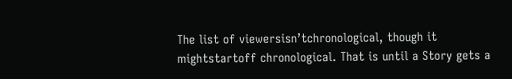The list of viewersisn’tchronological, though it mightstartoff chronological. That is until a Story gets a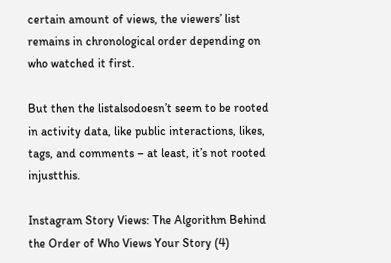certain amount of views, the viewers’ list remains in chronological order depending on who watched it first.

But then the listalsodoesn’t seem to be rooted in activity data, like public interactions, likes, tags, and comments – at least, it’s not rooted injustthis.

Instagram Story Views: The Algorithm Behind the Order of Who Views Your Story (4)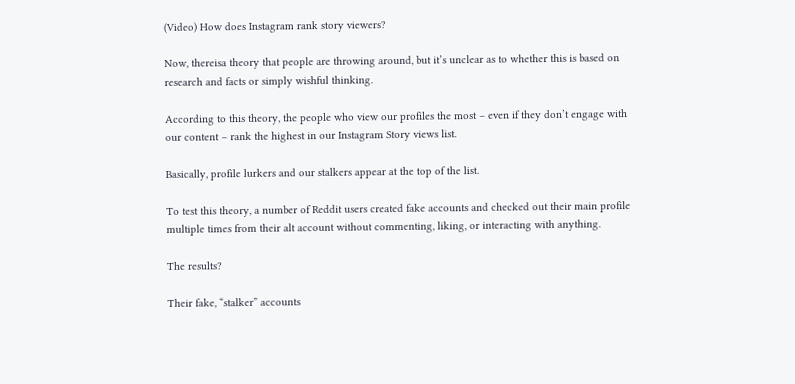(Video) How does Instagram rank story viewers?

Now, thereisa theory that people are throwing around, but it’s unclear as to whether this is based on research and facts or simply wishful thinking.

According to this theory, the people who view our profiles the most – even if they don’t engage with our content – rank the highest in our Instagram Story views list.

Basically, profile lurkers and our stalkers appear at the top of the list.

To test this theory, a number of Reddit users created fake accounts and checked out their main profile multiple times from their alt account without commenting, liking, or interacting with anything.

The results?

Their fake, “stalker” accounts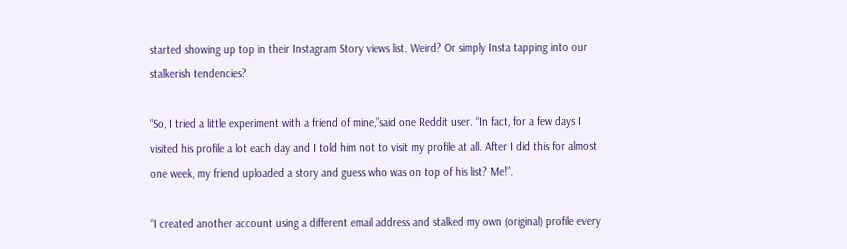started showing up top in their Instagram Story views list. Weird? Or simply Insta tapping into our stalkerish tendencies?

“So, I tried a little experiment with a friend of mine,”said one Reddit user. “In fact, for a few days I visited his profile a lot each day and I told him not to visit my profile at all. After I did this for almost one week, my friend uploaded a story and guess who was on top of his list? Me!”.

“I created another account using a different email address and stalked my own (original) profile every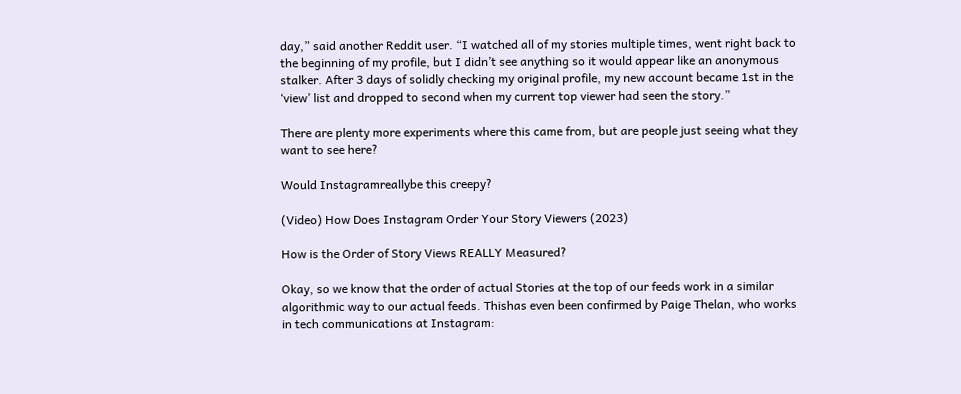day,” said another Reddit user. “I watched all of my stories multiple times, went right back to the beginning of my profile, but I didn’t see anything so it would appear like an anonymous stalker. After 3 days of solidly checking my original profile, my new account became 1st in the ‘view’ list and dropped to second when my current top viewer had seen the story.”

There are plenty more experiments where this came from, but are people just seeing what they want to see here?

Would Instagramreallybe this creepy?

(Video) How Does Instagram Order Your Story Viewers (2023)

How is the Order of Story Views REALLY Measured?

Okay, so we know that the order of actual Stories at the top of our feeds work in a similar algorithmic way to our actual feeds. Thishas even been confirmed by Paige Thelan, who works in tech communications at Instagram: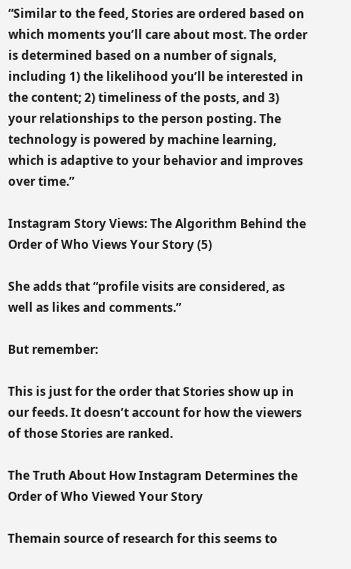“Similar to the feed, Stories are ordered based on which moments you’ll care about most. The order is determined based on a number of signals, including 1) the likelihood you’ll be interested in the content; 2) timeliness of the posts, and 3) your relationships to the person posting. The technology is powered by machine learning, which is adaptive to your behavior and improves over time.”

Instagram Story Views: The Algorithm Behind the Order of Who Views Your Story (5)

She adds that “profile visits are considered, as well as likes and comments.”

But remember:

This is just for the order that Stories show up in our feeds. It doesn’t account for how the viewers of those Stories are ranked.

The Truth About How Instagram Determines the Order of Who Viewed Your Story

Themain source of research for this seems to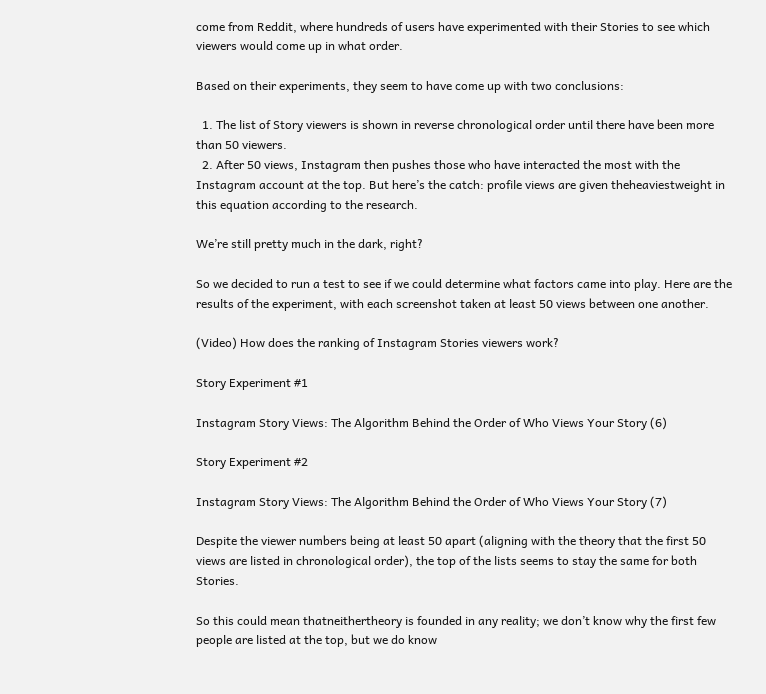come from Reddit, where hundreds of users have experimented with their Stories to see which viewers would come up in what order.

Based on their experiments, they seem to have come up with two conclusions:

  1. The list of Story viewers is shown in reverse chronological order until there have been more than 50 viewers.
  2. After 50 views, Instagram then pushes those who have interacted the most with the Instagram account at the top. But here’s the catch: profile views are given theheaviestweight in this equation according to the research.

We’re still pretty much in the dark, right?

So we decided to run a test to see if we could determine what factors came into play. Here are the results of the experiment, with each screenshot taken at least 50 views between one another.

(Video) How does the ranking of Instagram Stories viewers work?

Story Experiment #1

Instagram Story Views: The Algorithm Behind the Order of Who Views Your Story (6)

Story Experiment #2

Instagram Story Views: The Algorithm Behind the Order of Who Views Your Story (7)

Despite the viewer numbers being at least 50 apart (aligning with the theory that the first 50 views are listed in chronological order), the top of the lists seems to stay the same for both Stories.

So this could mean thatneithertheory is founded in any reality; we don’t know why the first few people are listed at the top, but we do know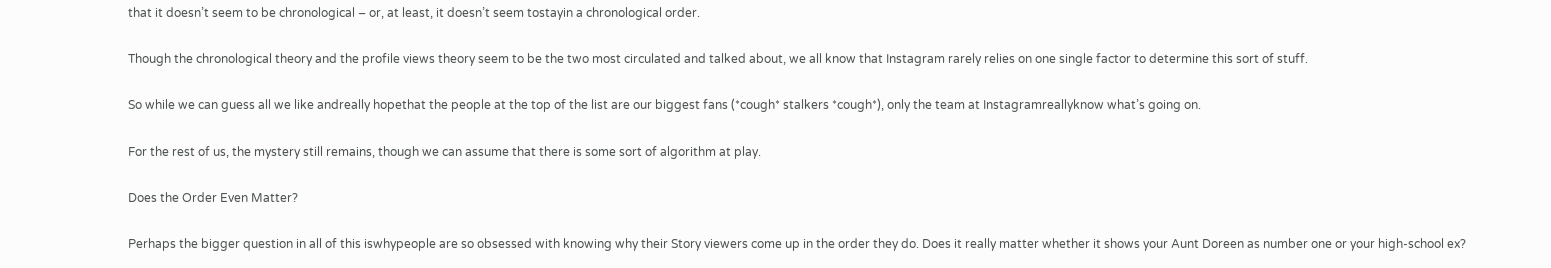that it doesn’t seem to be chronological – or, at least, it doesn’t seem tostayin a chronological order.

Though the chronological theory and the profile views theory seem to be the two most circulated and talked about, we all know that Instagram rarely relies on one single factor to determine this sort of stuff.

So while we can guess all we like andreally hopethat the people at the top of the list are our biggest fans (*cough* stalkers *cough*), only the team at Instagramreallyknow what’s going on.

For the rest of us, the mystery still remains, though we can assume that there is some sort of algorithm at play.

Does the Order Even Matter?

Perhaps the bigger question in all of this iswhypeople are so obsessed with knowing why their Story viewers come up in the order they do. Does it really matter whether it shows your Aunt Doreen as number one or your high-school ex?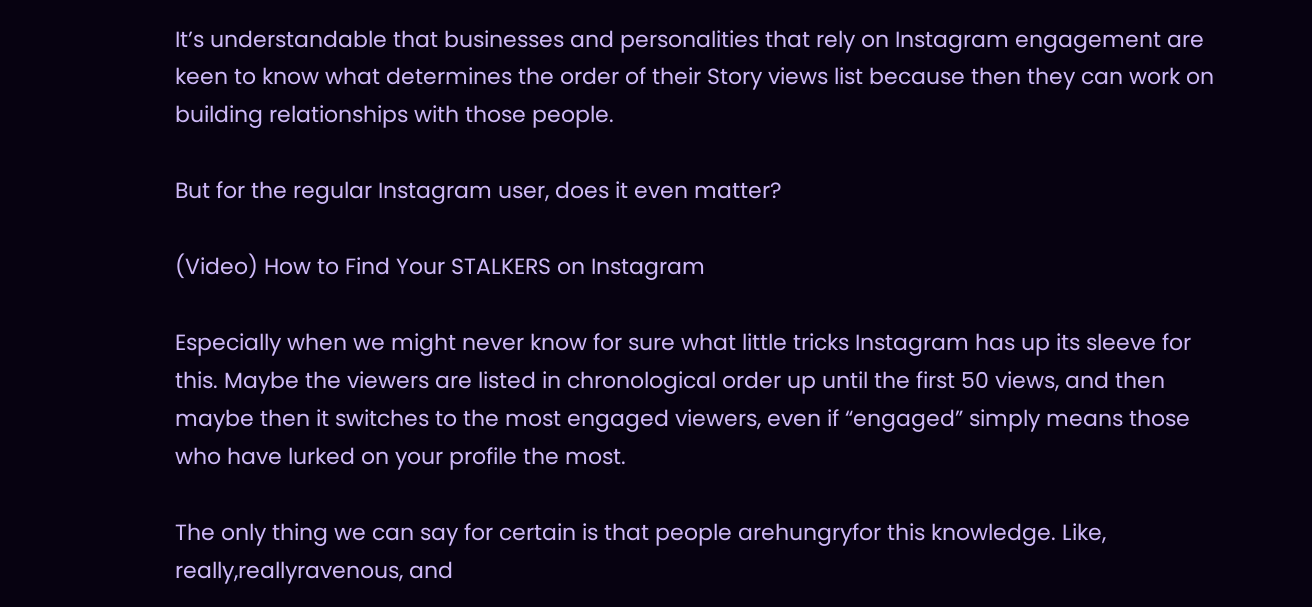It’s understandable that businesses and personalities that rely on Instagram engagement are keen to know what determines the order of their Story views list because then they can work on building relationships with those people.

But for the regular Instagram user, does it even matter?

(Video) How to Find Your STALKERS on Instagram

Especially when we might never know for sure what little tricks Instagram has up its sleeve for this. Maybe the viewers are listed in chronological order up until the first 50 views, and then maybe then it switches to the most engaged viewers, even if “engaged” simply means those who have lurked on your profile the most.

The only thing we can say for certain is that people arehungryfor this knowledge. Like, really,reallyravenous, and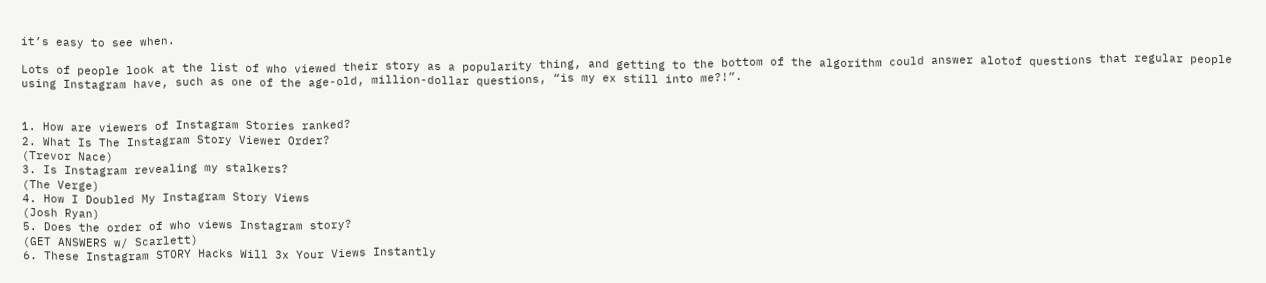it’s easy to see when.

Lots of people look at the list of who viewed their story as a popularity thing, and getting to the bottom of the algorithm could answer alotof questions that regular people using Instagram have, such as one of the age-old, million-dollar questions, “is my ex still into me?!”.


1. How are viewers of Instagram Stories ranked?
2. What Is The Instagram Story Viewer Order?
(Trevor Nace)
3. Is Instagram revealing my stalkers?
(The Verge)
4. How I Doubled My Instagram Story Views
(Josh Ryan)
5. Does the order of who views Instagram story?
(GET ANSWERS w/ Scarlett)
6. These Instagram STORY Hacks Will 3x Your Views Instantly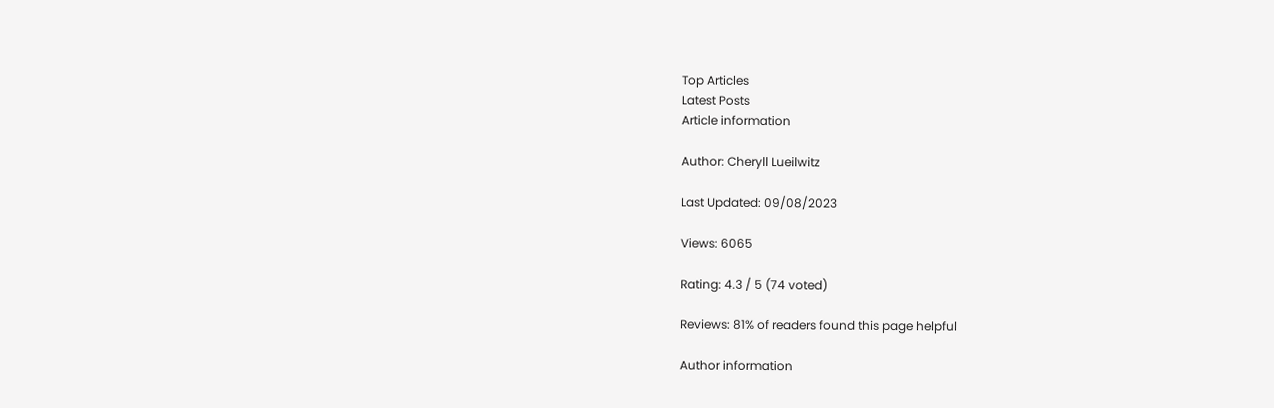Top Articles
Latest Posts
Article information

Author: Cheryll Lueilwitz

Last Updated: 09/08/2023

Views: 6065

Rating: 4.3 / 5 (74 voted)

Reviews: 81% of readers found this page helpful

Author information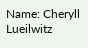Name: Cheryll Lueilwitz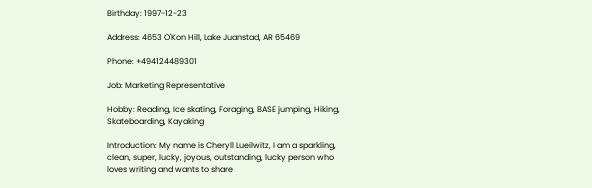Birthday: 1997-12-23

Address: 4653 O'Kon Hill, Lake Juanstad, AR 65469

Phone: +494124489301

Job: Marketing Representative

Hobby: Reading, Ice skating, Foraging, BASE jumping, Hiking, Skateboarding, Kayaking

Introduction: My name is Cheryll Lueilwitz, I am a sparkling, clean, super, lucky, joyous, outstanding, lucky person who loves writing and wants to share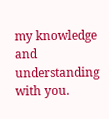my knowledge and understanding with you.